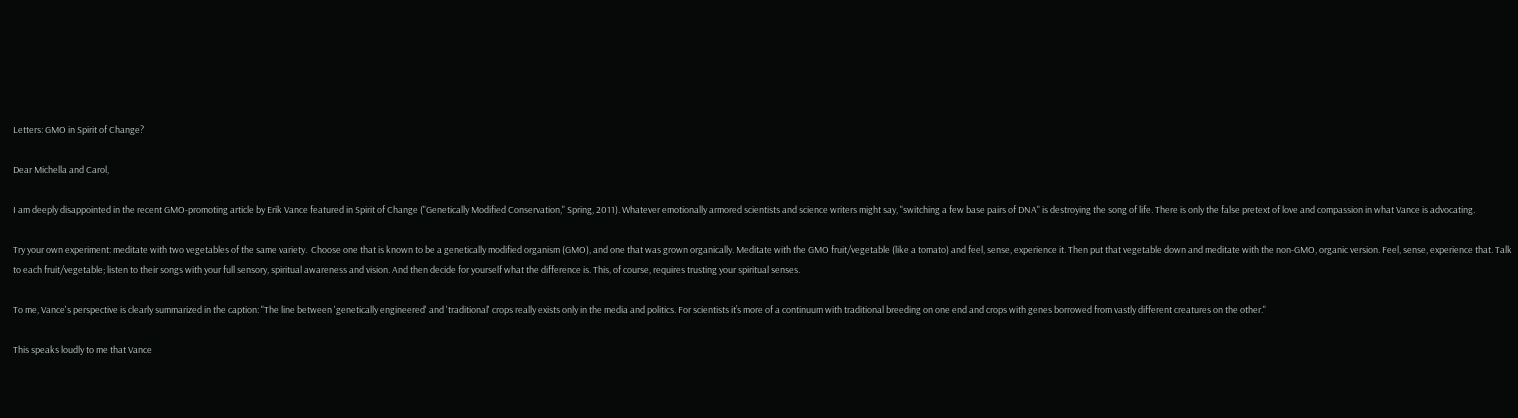Letters: GMO in Spirit of Change?

Dear Michella and Carol,

I am deeply disappointed in the recent GMO-promoting article by Erik Vance featured in Spirit of Change ("Genetically Modified Conservation," Spring, 2011). Whatever emotionally armored scientists and science writers might say, "switching a few base pairs of DNA" is destroying the song of life. There is only the false pretext of love and compassion in what Vance is advocating.

Try your own experiment: meditate with two vegetables of the same variety.  Choose one that is known to be a genetically modified organism (GMO), and one that was grown organically. Meditate with the GMO fruit/vegetable (like a tomato) and feel, sense, experience it. Then put that vegetable down and meditate with the non-GMO, organic version. Feel, sense, experience that. Talk to each fruit/vegetable; listen to their songs with your full sensory, spiritual awareness and vision. And then decide for yourself what the difference is. This, of course, requires trusting your spiritual senses.

To me, Vance's perspective is clearly summarized in the caption: "The line between 'genetically engineered' and 'traditional' crops really exists only in the media and politics. For scientists it’s more of a continuum with traditional breeding on one end and crops with genes borrowed from vastly different creatures on the other."

This speaks loudly to me that Vance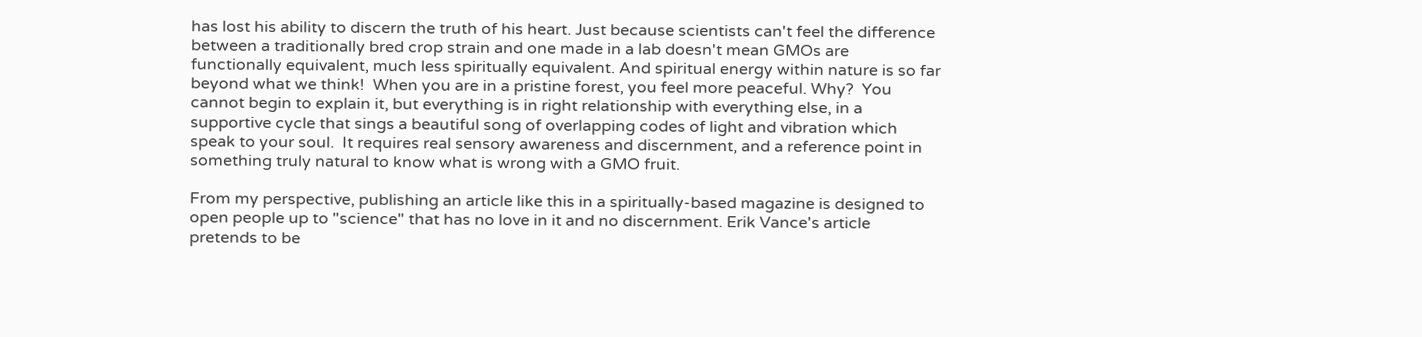has lost his ability to discern the truth of his heart. Just because scientists can't feel the difference between a traditionally bred crop strain and one made in a lab doesn't mean GMOs are functionally equivalent, much less spiritually equivalent. And spiritual energy within nature is so far beyond what we think!  When you are in a pristine forest, you feel more peaceful. Why?  You cannot begin to explain it, but everything is in right relationship with everything else, in a supportive cycle that sings a beautiful song of overlapping codes of light and vibration which speak to your soul.  It requires real sensory awareness and discernment, and a reference point in something truly natural to know what is wrong with a GMO fruit.

From my perspective, publishing an article like this in a spiritually-based magazine is designed to open people up to "science" that has no love in it and no discernment. Erik Vance's article pretends to be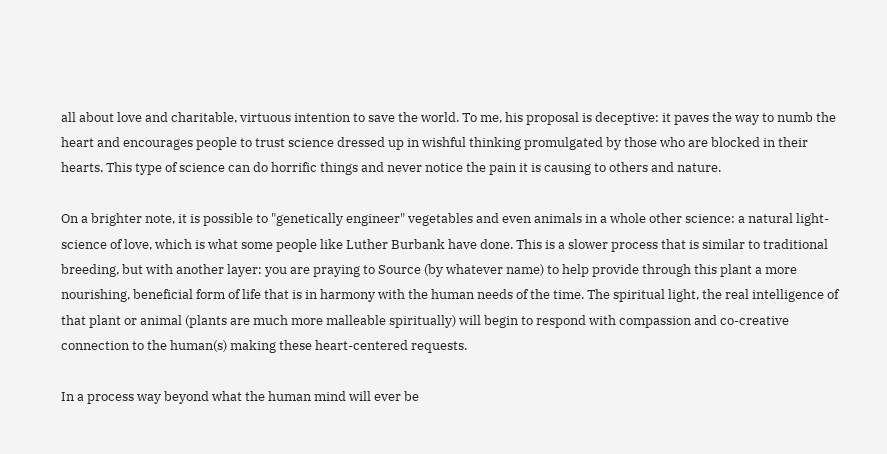all about love and charitable, virtuous intention to save the world. To me, his proposal is deceptive: it paves the way to numb the heart and encourages people to trust science dressed up in wishful thinking promulgated by those who are blocked in their hearts. This type of science can do horrific things and never notice the pain it is causing to others and nature.

On a brighter note, it is possible to "genetically engineer" vegetables and even animals in a whole other science: a natural light-science of love, which is what some people like Luther Burbank have done. This is a slower process that is similar to traditional breeding, but with another layer: you are praying to Source (by whatever name) to help provide through this plant a more nourishing, beneficial form of life that is in harmony with the human needs of the time. The spiritual light, the real intelligence of that plant or animal (plants are much more malleable spiritually) will begin to respond with compassion and co-creative connection to the human(s) making these heart-centered requests.

In a process way beyond what the human mind will ever be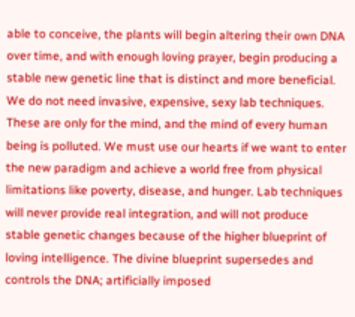able to conceive, the plants will begin altering their own DNA over time, and with enough loving prayer, begin producing a stable new genetic line that is distinct and more beneficial. We do not need invasive, expensive, sexy lab techniques. These are only for the mind, and the mind of every human being is polluted. We must use our hearts if we want to enter the new paradigm and achieve a world free from physical limitations like poverty, disease, and hunger. Lab techniques will never provide real integration, and will not produce stable genetic changes because of the higher blueprint of loving intelligence. The divine blueprint supersedes and controls the DNA; artificially imposed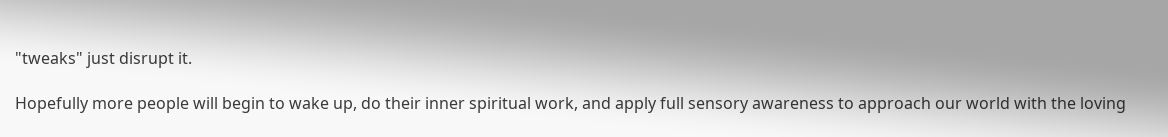"tweaks" just disrupt it.

Hopefully more people will begin to wake up, do their inner spiritual work, and apply full sensory awareness to approach our world with the loving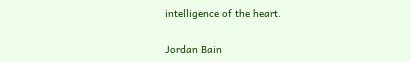intelligence of the heart.


Jordan Bain